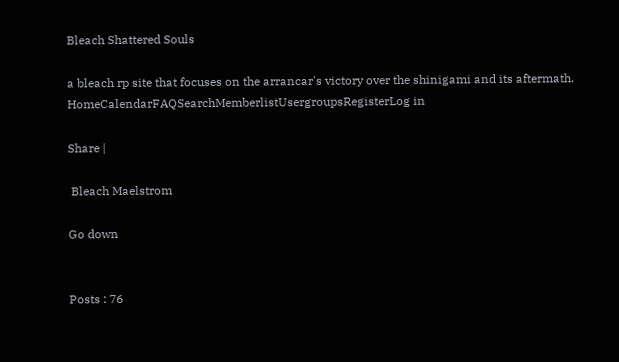Bleach Shattered Souls

a bleach rp site that focuses on the arrancar's victory over the shinigami and its aftermath.
HomeCalendarFAQSearchMemberlistUsergroupsRegisterLog in

Share |

 Bleach Maelstrom

Go down


Posts : 76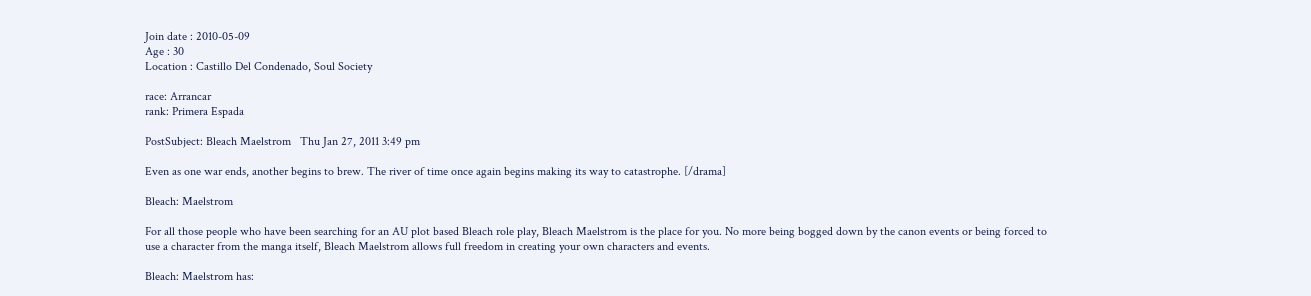Join date : 2010-05-09
Age : 30
Location : Castillo Del Condenado, Soul Society

race: Arrancar
rank: Primera Espada

PostSubject: Bleach Maelstrom   Thu Jan 27, 2011 3:49 pm

Even as one war ends, another begins to brew. The river of time once again begins making its way to catastrophe. [/drama]

Bleach: Maelstrom

For all those people who have been searching for an AU plot based Bleach role play, Bleach Maelstrom is the place for you. No more being bogged down by the canon events or being forced to use a character from the manga itself, Bleach Maelstrom allows full freedom in creating your own characters and events.

Bleach: Maelstrom has: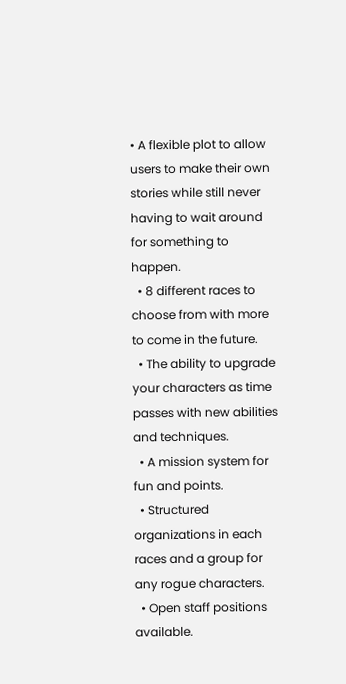• A flexible plot to allow users to make their own stories while still never having to wait around for something to happen.
  • 8 different races to choose from with more to come in the future.
  • The ability to upgrade your characters as time passes with new abilities and techniques.
  • A mission system for fun and points.
  • Structured organizations in each races and a group for any rogue characters.
  • Open staff positions available.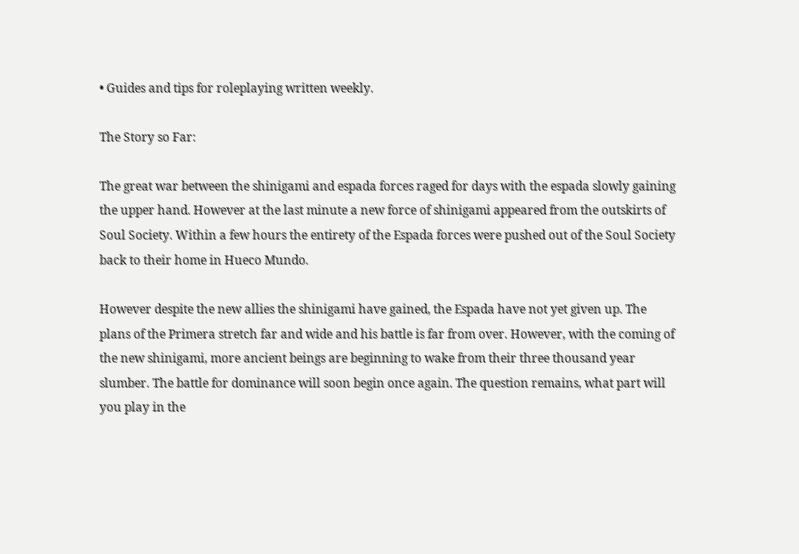• Guides and tips for roleplaying written weekly.

The Story so Far:

The great war between the shinigami and espada forces raged for days with the espada slowly gaining the upper hand. However at the last minute a new force of shinigami appeared from the outskirts of Soul Society. Within a few hours the entirety of the Espada forces were pushed out of the Soul Society back to their home in Hueco Mundo.

However despite the new allies the shinigami have gained, the Espada have not yet given up. The plans of the Primera stretch far and wide and his battle is far from over. However, with the coming of the new shinigami, more ancient beings are beginning to wake from their three thousand year slumber. The battle for dominance will soon begin once again. The question remains, what part will you play in the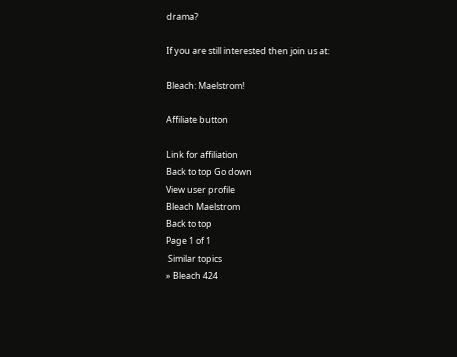drama?

If you are still interested then join us at:

Bleach: Maelstrom!

Affiliate button

Link for affiliation
Back to top Go down
View user profile
Bleach Maelstrom
Back to top
Page 1 of 1
 Similar topics
» Bleach 424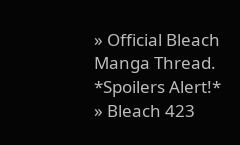» Official Bleach Manga Thread. *Spoilers Alert!*
» Bleach 423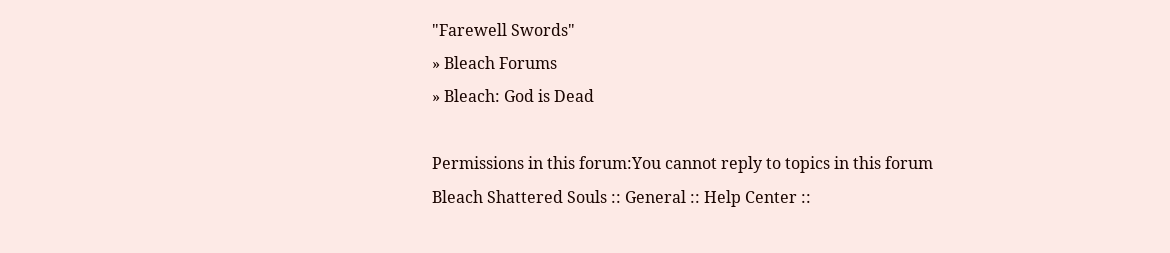"Farewell Swords"
» Bleach Forums
» Bleach: God is Dead

Permissions in this forum:You cannot reply to topics in this forum
Bleach Shattered Souls :: General :: Help Center ::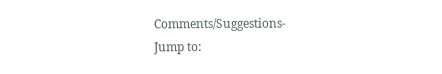Comments/Suggestions-
Jump to: